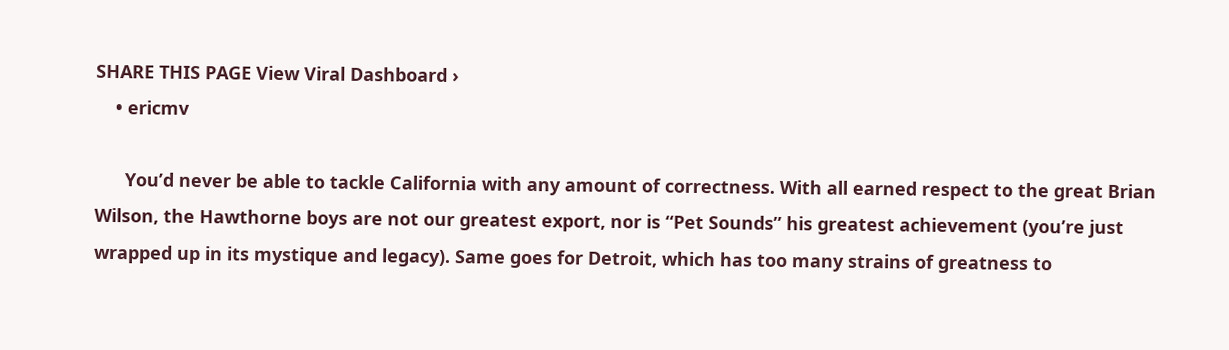SHARE THIS PAGE View Viral Dashboard ›
    • ericmv

      You’d never be able to tackle California with any amount of correctness. With all earned respect to the great Brian Wilson, the Hawthorne boys are not our greatest export, nor is “Pet Sounds” his greatest achievement (you’re just wrapped up in its mystique and legacy). Same goes for Detroit, which has too many strains of greatness to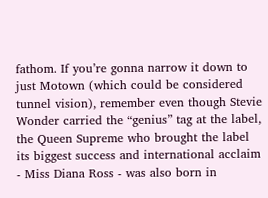fathom. If you’re gonna narrow it down to just Motown (which could be considered tunnel vision), remember even though Stevie Wonder carried the “genius” tag at the label, the Queen Supreme who brought the label its biggest success and international acclaim - Miss Diana Ross - was also born in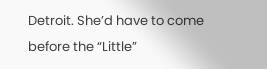Detroit. She’d have to come before the “Little”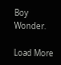Boy Wonder.

Load More